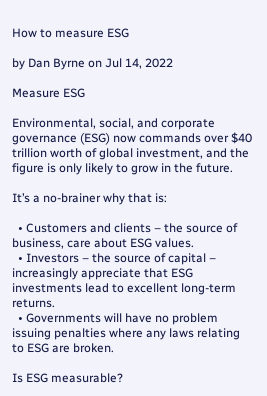How to measure ESG

by Dan Byrne on Jul 14, 2022

Measure ESG

Environmental, social, and corporate governance (ESG) now commands over $40 trillion worth of global investment, and the figure is only likely to grow in the future.

It’s a no-brainer why that is:

  • Customers and clients – the source of business, care about ESG values.
  • Investors – the source of capital – increasingly appreciate that ESG investments lead to excellent long-term returns.
  • Governments will have no problem issuing penalties where any laws relating to ESG are broken.

Is ESG measurable?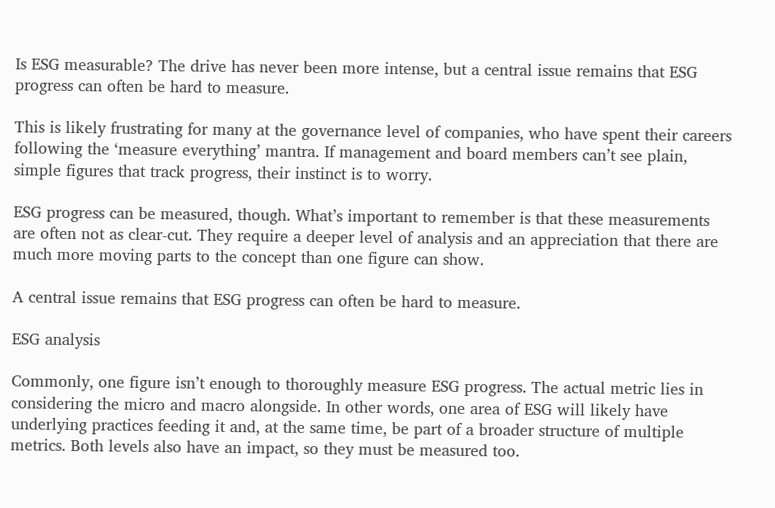Is ESG measurable? The drive has never been more intense, but a central issue remains that ESG progress can often be hard to measure.

This is likely frustrating for many at the governance level of companies, who have spent their careers following the ‘measure everything’ mantra. If management and board members can’t see plain, simple figures that track progress, their instinct is to worry.

ESG progress can be measured, though. What’s important to remember is that these measurements are often not as clear-cut. They require a deeper level of analysis and an appreciation that there are much more moving parts to the concept than one figure can show.

A central issue remains that ESG progress can often be hard to measure.

ESG analysis

Commonly, one figure isn’t enough to thoroughly measure ESG progress. The actual metric lies in considering the micro and macro alongside. In other words, one area of ESG will likely have underlying practices feeding it and, at the same time, be part of a broader structure of multiple metrics. Both levels also have an impact, so they must be measured too.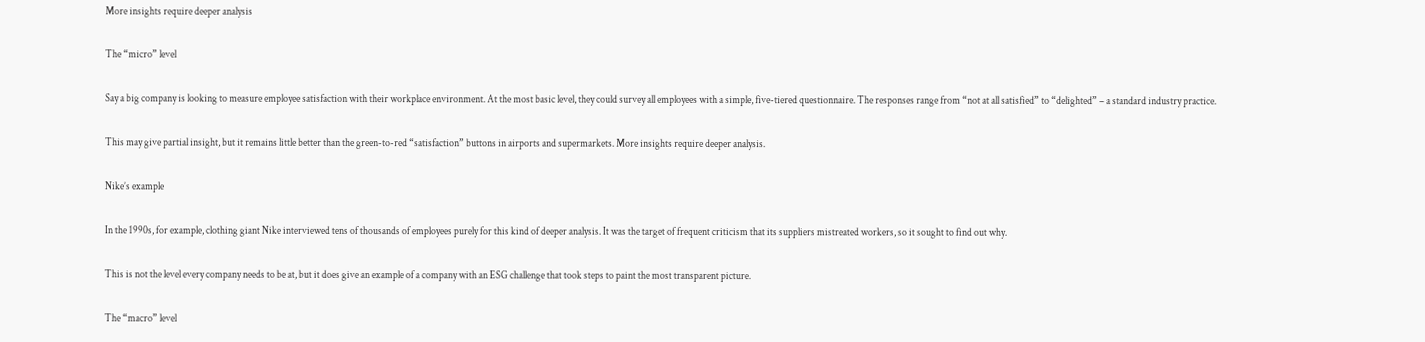More insights require deeper analysis

The “micro” level

Say a big company is looking to measure employee satisfaction with their workplace environment. At the most basic level, they could survey all employees with a simple, five-tiered questionnaire. The responses range from “not at all satisfied” to “delighted” – a standard industry practice.

This may give partial insight, but it remains little better than the green-to-red “satisfaction” buttons in airports and supermarkets. More insights require deeper analysis.

Nike’s example

In the 1990s, for example, clothing giant Nike interviewed tens of thousands of employees purely for this kind of deeper analysis. It was the target of frequent criticism that its suppliers mistreated workers, so it sought to find out why.

This is not the level every company needs to be at, but it does give an example of a company with an ESG challenge that took steps to paint the most transparent picture.

The “macro” level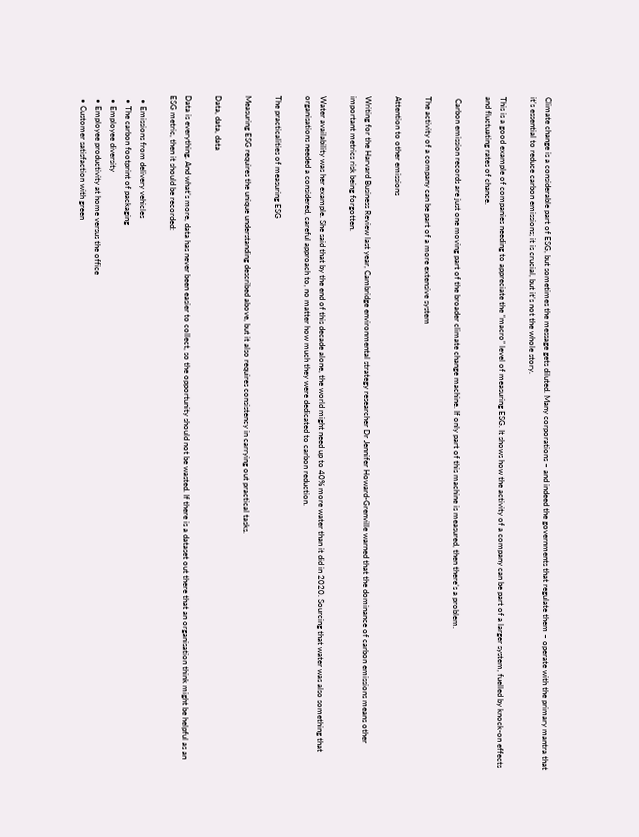Climate change is a considerable part of ESG, but sometimes the message gets diluted. Many corporations – and indeed the governments that regulate them – operate with the primary mantra that it’s essential to reduce carbon emissions; it is crucial, but it’s not the whole story.

This is a good example of companies needing to appreciate the “macro” level of measuring ESG. It shows how the activity of a company can be part of a larger system, fuelled by knock-on effects and fluctuating rates of chance.

 Carbon emission records are just one moving part of the broader climate change machine. If only part of this machine is measured, then there’s a problem.

The activity of a company can be part of a more extensive system

Attention to other emissions

Writing for the Harvard Business Review last year, Cambridge environmental strategy researcher Dr Jennifer Howard-Grenville warned that the dominance of carbon emissions means other important metrics risk being forgotten.

Water availability was her example. She said that by the end of this decade alone, the world might need up to 40% more water than it did in 2020. Sourcing that water was also something that organisations needed a considered, careful approach to, no matter how much they were dedicated to carbon reduction.

The practicalities of measuring ESG

Measuring ESG requires the unique understanding described above, but it also requires consistency in carrying out practical tasks.

Data, data, data

Data is everything. And what’s more, data has never been easier to collect, so the opportunity should not be wasted. If there is a dataset out there that an organisation think might be helpful as an ESG metric, then it should be recorded:

  • Emissions from delivery vehicles
  • The carbon footprint of packaging
  • Employee diversity
  • Employee productivity at home versus the office
  • Customer satisfaction with green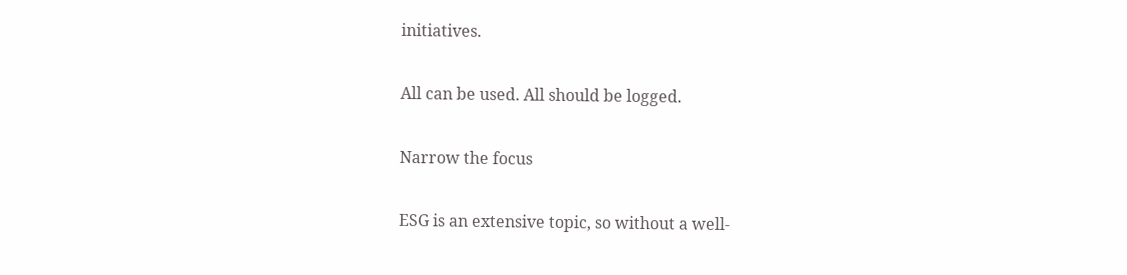initiatives.

All can be used. All should be logged.

Narrow the focus

ESG is an extensive topic, so without a well-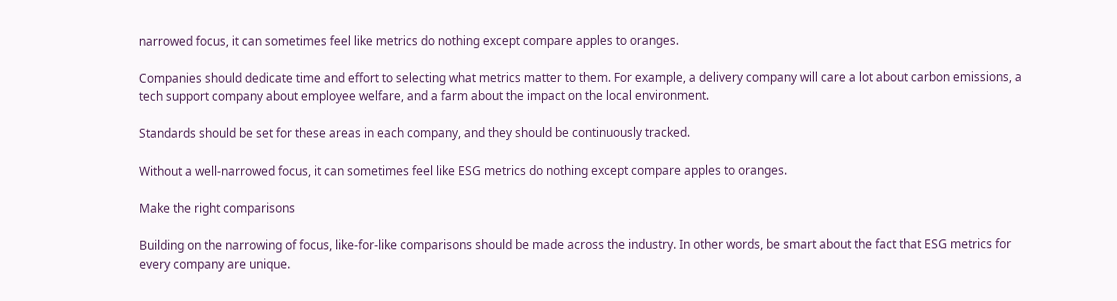narrowed focus, it can sometimes feel like metrics do nothing except compare apples to oranges.

Companies should dedicate time and effort to selecting what metrics matter to them. For example, a delivery company will care a lot about carbon emissions, a tech support company about employee welfare, and a farm about the impact on the local environment.

Standards should be set for these areas in each company, and they should be continuously tracked.

Without a well-narrowed focus, it can sometimes feel like ESG metrics do nothing except compare apples to oranges.

Make the right comparisons

Building on the narrowing of focus, like-for-like comparisons should be made across the industry. In other words, be smart about the fact that ESG metrics for every company are unique.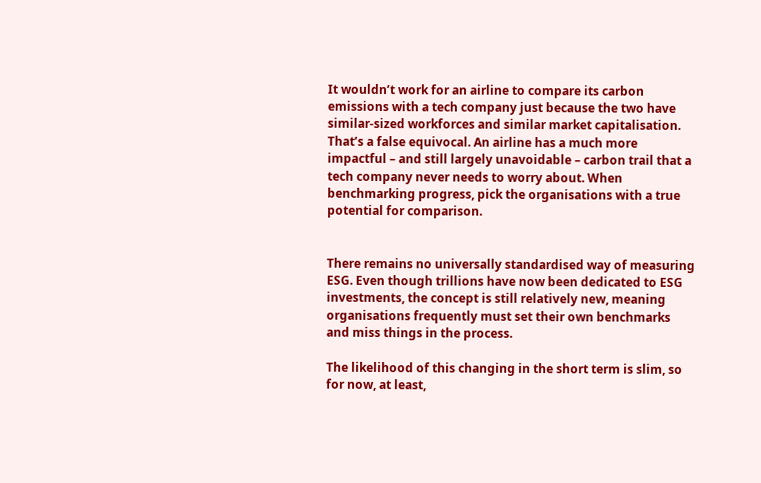It wouldn’t work for an airline to compare its carbon emissions with a tech company just because the two have similar-sized workforces and similar market capitalisation. That’s a false equivocal. An airline has a much more impactful – and still largely unavoidable – carbon trail that a tech company never needs to worry about. When benchmarking progress, pick the organisations with a true potential for comparison.


There remains no universally standardised way of measuring ESG. Even though trillions have now been dedicated to ESG investments, the concept is still relatively new, meaning organisations frequently must set their own benchmarks and miss things in the process.

The likelihood of this changing in the short term is slim, so for now, at least,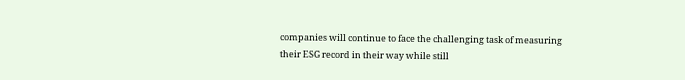companies will continue to face the challenging task of measuring their ESG record in their way while still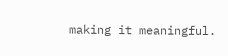making it meaningful.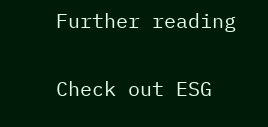Further reading

Check out ESG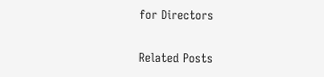for Directors

Related Posts